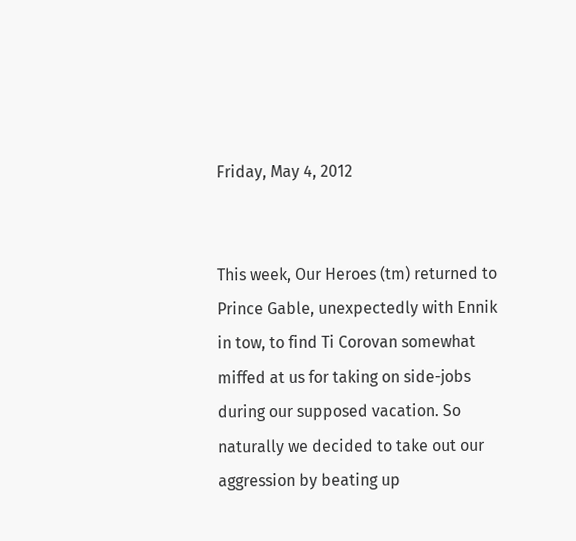Friday, May 4, 2012


This week, Our Heroes (tm) returned to Prince Gable, unexpectedly with Ennik in tow, to find Ti Corovan somewhat miffed at us for taking on side-jobs during our supposed vacation. So naturally we decided to take out our aggression by beating up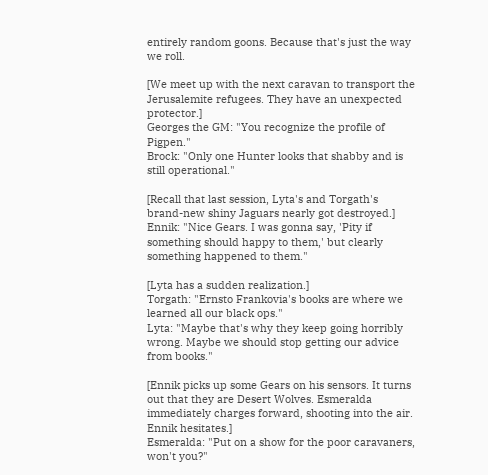entirely random goons. Because that's just the way we roll.

[We meet up with the next caravan to transport the Jerusalemite refugees. They have an unexpected protector.]
Georges the GM: "You recognize the profile of Pigpen."
Brock: "Only one Hunter looks that shabby and is still operational."

[Recall that last session, Lyta's and Torgath's brand-new shiny Jaguars nearly got destroyed.]
Ennik: "Nice Gears. I was gonna say, 'Pity if something should happy to them,' but clearly something happened to them."

[Lyta has a sudden realization.]
Torgath: "Ernsto Frankovia's books are where we learned all our black ops."
Lyta: "Maybe that's why they keep going horribly wrong. Maybe we should stop getting our advice from books."

[Ennik picks up some Gears on his sensors. It turns out that they are Desert Wolves. Esmeralda immediately charges forward, shooting into the air. Ennik hesitates.]
Esmeralda: "Put on a show for the poor caravaners, won't you?"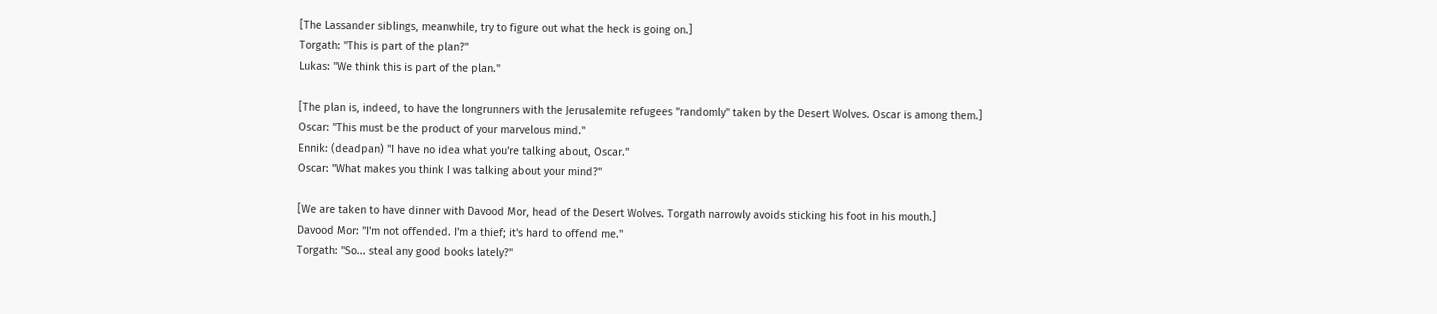[The Lassander siblings, meanwhile, try to figure out what the heck is going on.]
Torgath: "This is part of the plan?"
Lukas: "We think this is part of the plan."

[The plan is, indeed, to have the longrunners with the Jerusalemite refugees "randomly" taken by the Desert Wolves. Oscar is among them.]
Oscar: "This must be the product of your marvelous mind."
Ennik: (deadpan) "I have no idea what you're talking about, Oscar."
Oscar: "What makes you think I was talking about your mind?"

[We are taken to have dinner with Davood Mor, head of the Desert Wolves. Torgath narrowly avoids sticking his foot in his mouth.]
Davood Mor: "I'm not offended. I'm a thief; it's hard to offend me."
Torgath: "So... steal any good books lately?"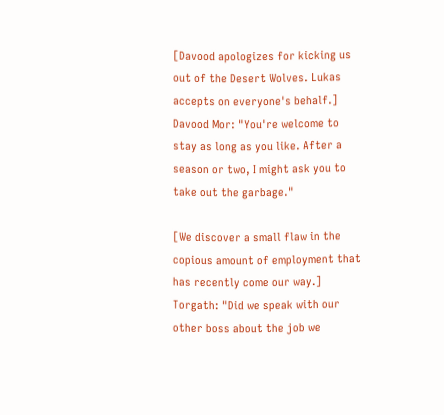[Davood apologizes for kicking us out of the Desert Wolves. Lukas accepts on everyone's behalf.]
Davood Mor: "You're welcome to stay as long as you like. After a season or two, I might ask you to take out the garbage."

[We discover a small flaw in the copious amount of employment that has recently come our way.]
Torgath: "Did we speak with our other boss about the job we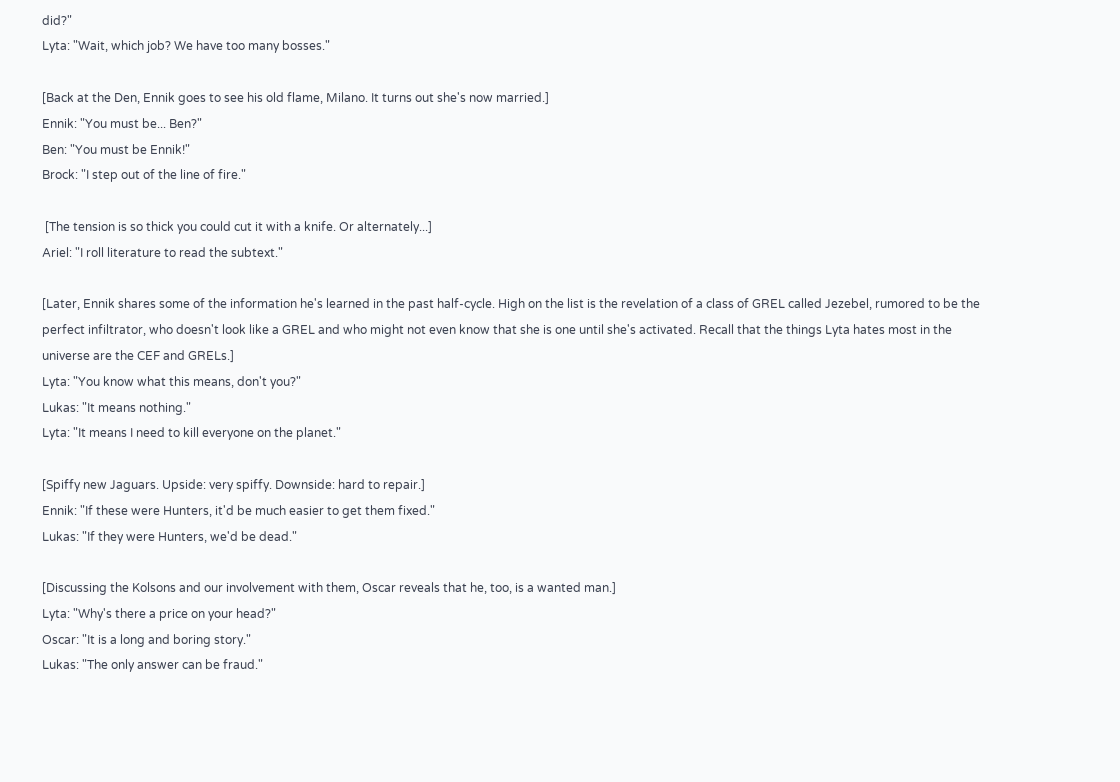did?"
Lyta: "Wait, which job? We have too many bosses."

[Back at the Den, Ennik goes to see his old flame, Milano. It turns out she's now married.]
Ennik: "You must be... Ben?"
Ben: "You must be Ennik!"
Brock: "I step out of the line of fire."

 [The tension is so thick you could cut it with a knife. Or alternately...]
Ariel: "I roll literature to read the subtext."

[Later, Ennik shares some of the information he's learned in the past half-cycle. High on the list is the revelation of a class of GREL called Jezebel, rumored to be the perfect infiltrator, who doesn't look like a GREL and who might not even know that she is one until she's activated. Recall that the things Lyta hates most in the universe are the CEF and GRELs.]
Lyta: "You know what this means, don't you?"
Lukas: "It means nothing."
Lyta: "It means I need to kill everyone on the planet."

[Spiffy new Jaguars. Upside: very spiffy. Downside: hard to repair.]
Ennik: "If these were Hunters, it'd be much easier to get them fixed."
Lukas: "If they were Hunters, we'd be dead."

[Discussing the Kolsons and our involvement with them, Oscar reveals that he, too, is a wanted man.]
Lyta: "Why's there a price on your head?"
Oscar: "It is a long and boring story."
Lukas: "The only answer can be fraud."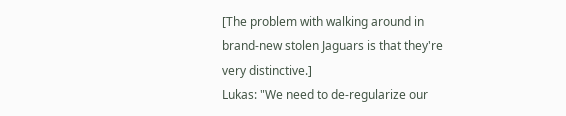[The problem with walking around in brand-new stolen Jaguars is that they're very distinctive.]
Lukas: "We need to de-regularize our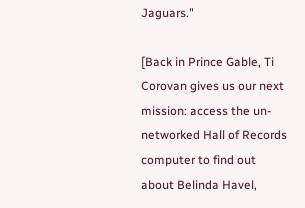Jaguars."

[Back in Prince Gable, Ti Corovan gives us our next mission: access the un-networked Hall of Records computer to find out about Belinda Havel,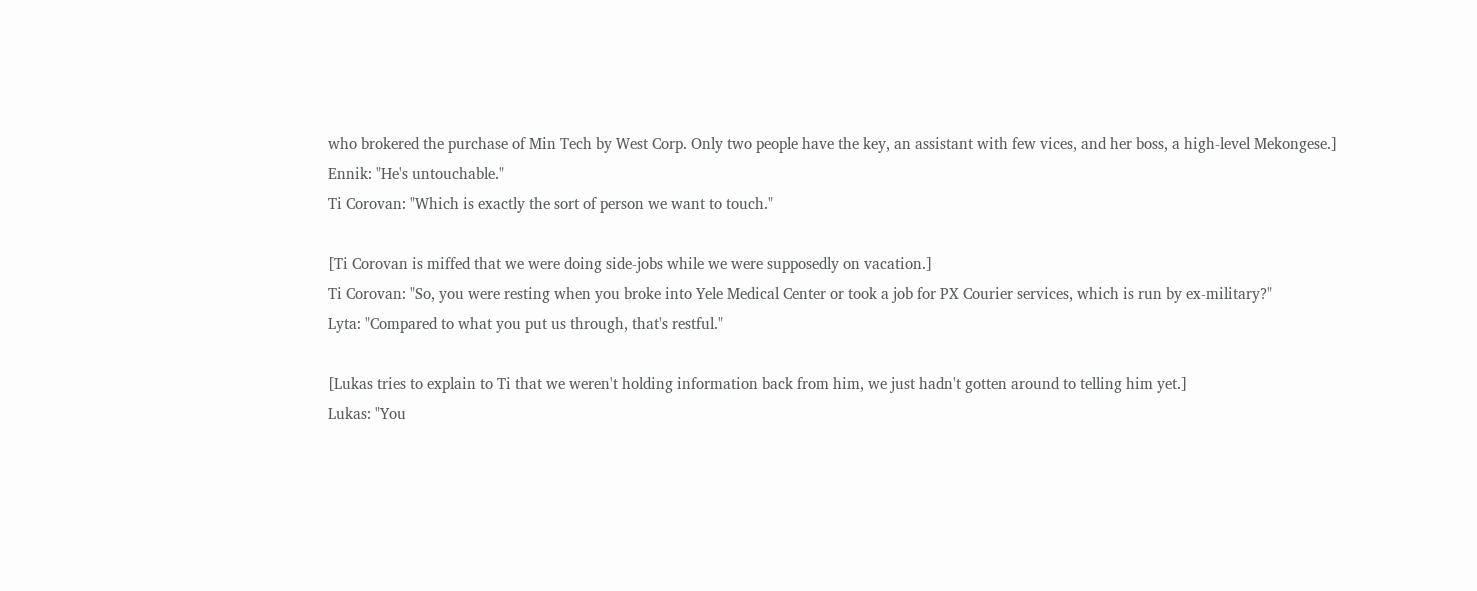who brokered the purchase of Min Tech by West Corp. Only two people have the key, an assistant with few vices, and her boss, a high-level Mekongese.]
Ennik: "He's untouchable."
Ti Corovan: "Which is exactly the sort of person we want to touch."

[Ti Corovan is miffed that we were doing side-jobs while we were supposedly on vacation.]
Ti Corovan: "So, you were resting when you broke into Yele Medical Center or took a job for PX Courier services, which is run by ex-military?"
Lyta: "Compared to what you put us through, that's restful."

[Lukas tries to explain to Ti that we weren't holding information back from him, we just hadn't gotten around to telling him yet.]
Lukas: "You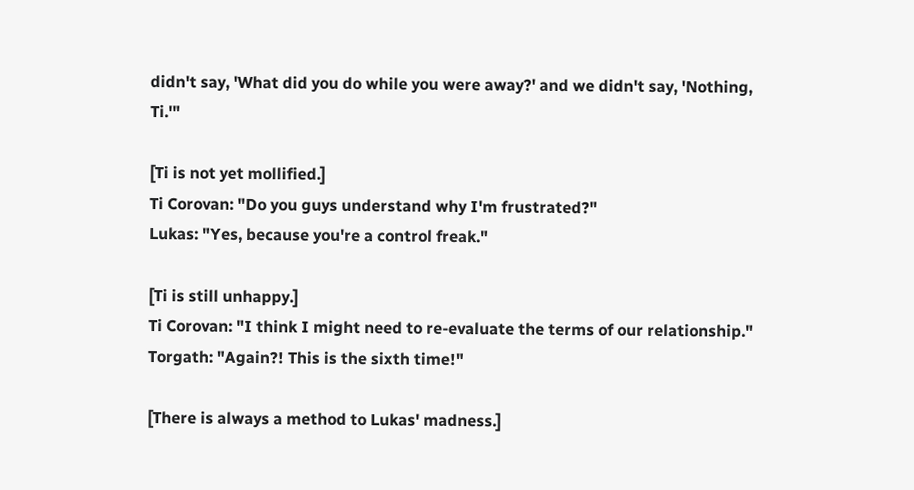didn't say, 'What did you do while you were away?' and we didn't say, 'Nothing, Ti.'"

[Ti is not yet mollified.]
Ti Corovan: "Do you guys understand why I'm frustrated?"
Lukas: "Yes, because you're a control freak."

[Ti is still unhappy.]
Ti Corovan: "I think I might need to re-evaluate the terms of our relationship."
Torgath: "Again?! This is the sixth time!"

[There is always a method to Lukas' madness.]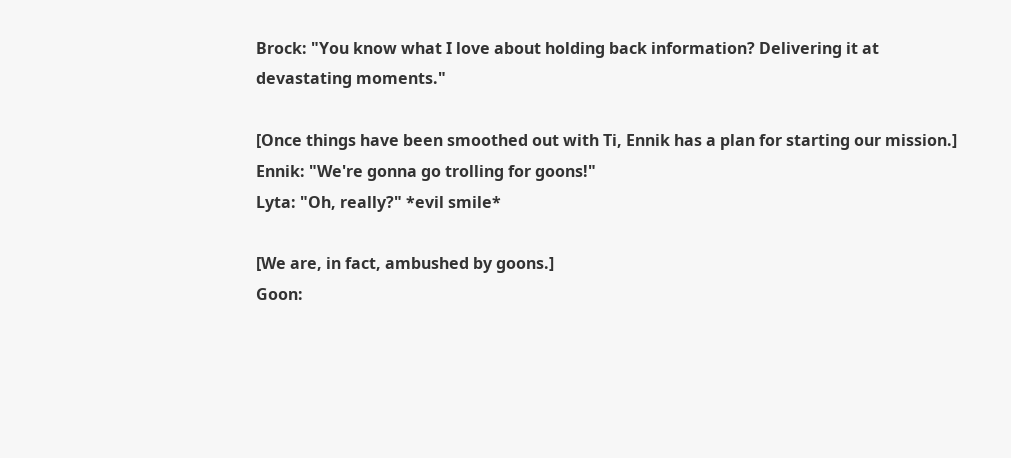Brock: "You know what I love about holding back information? Delivering it at devastating moments."

[Once things have been smoothed out with Ti, Ennik has a plan for starting our mission.]
Ennik: "We're gonna go trolling for goons!"
Lyta: "Oh, really?" *evil smile*

[We are, in fact, ambushed by goons.]
Goon: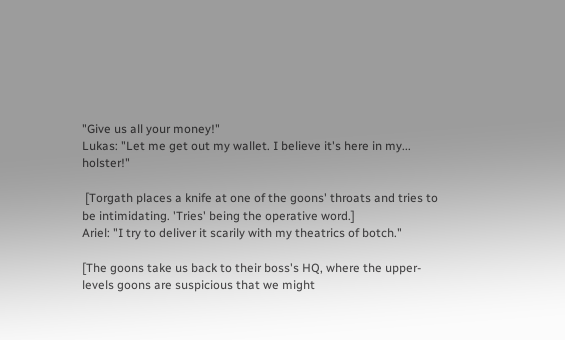"Give us all your money!"
Lukas: "Let me get out my wallet. I believe it's here in my... holster!"

 [Torgath places a knife at one of the goons' throats and tries to be intimidating. 'Tries' being the operative word.]
Ariel: "I try to deliver it scarily with my theatrics of botch."

[The goons take us back to their boss's HQ, where the upper-levels goons are suspicious that we might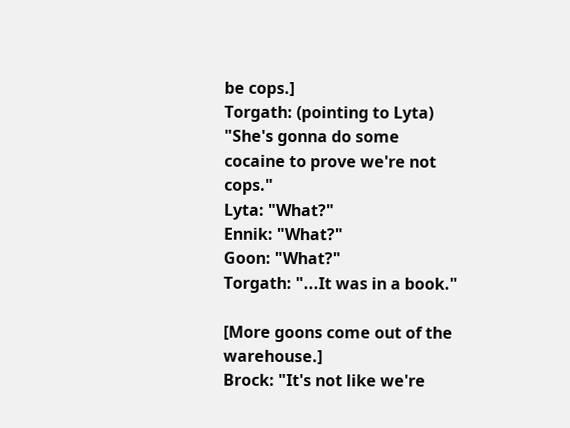be cops.]
Torgath: (pointing to Lyta) "She's gonna do some cocaine to prove we're not cops."
Lyta: "What?"
Ennik: "What?"
Goon: "What?"
Torgath: "...It was in a book."

[More goons come out of the warehouse.]
Brock: "It's not like we're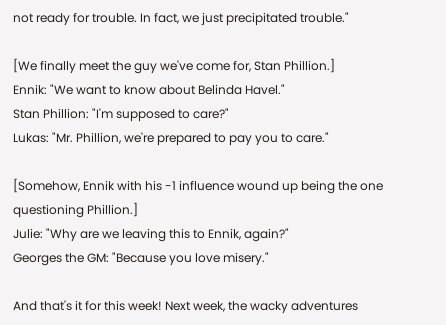not ready for trouble. In fact, we just precipitated trouble."

[We finally meet the guy we've come for, Stan Phillion.]
Ennik: "We want to know about Belinda Havel."
Stan Phillion: "I'm supposed to care?"
Lukas: "Mr. Phillion, we're prepared to pay you to care."

[Somehow, Ennik with his -1 influence wound up being the one questioning Phillion.]
Julie: "Why are we leaving this to Ennik, again?"
Georges the GM: "Because you love misery."

And that's it for this week! Next week, the wacky adventures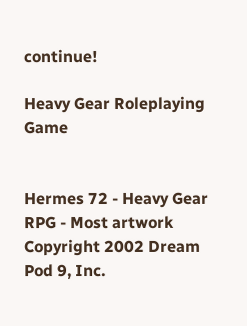continue!

Heavy Gear Roleplaying Game


Hermes 72 - Heavy Gear RPG - Most artwork Copyright 2002 Dream Pod 9, Inc.